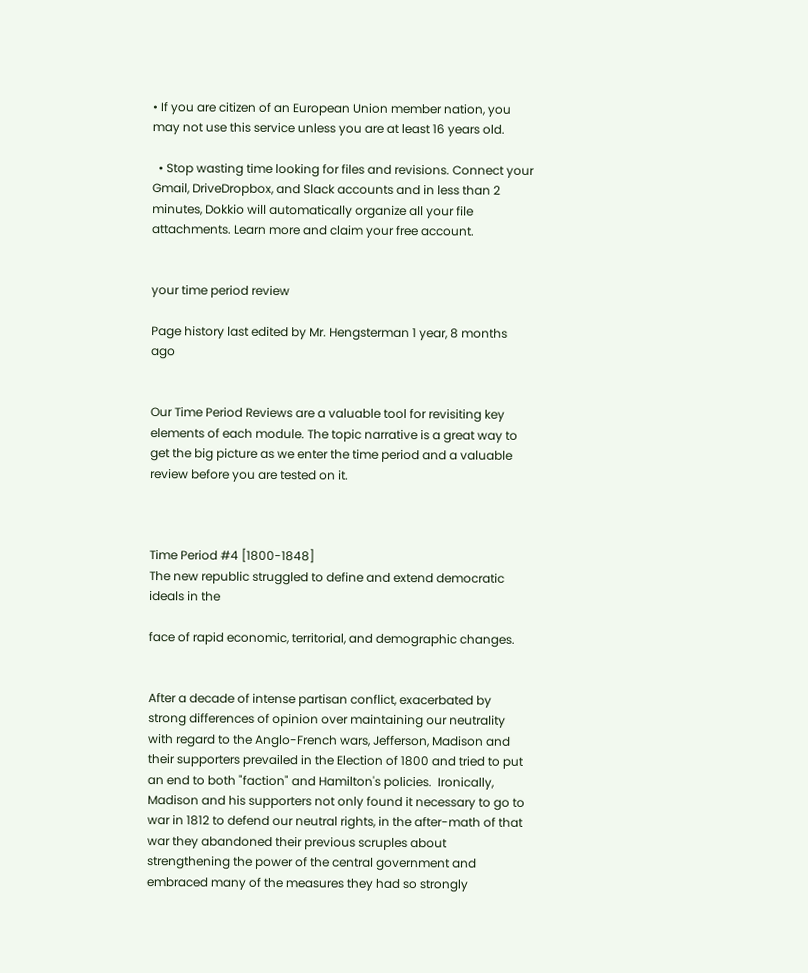• If you are citizen of an European Union member nation, you may not use this service unless you are at least 16 years old.

  • Stop wasting time looking for files and revisions. Connect your Gmail, DriveDropbox, and Slack accounts and in less than 2 minutes, Dokkio will automatically organize all your file attachments. Learn more and claim your free account.


your time period review

Page history last edited by Mr. Hengsterman 1 year, 8 months ago


Our Time Period Reviews are a valuable tool for revisiting key elements of each module. The topic narrative is a great way to get the big picture as we enter the time period and a valuable review before you are tested on it.



Time Period #4 [1800-1848]
The new republic struggled to define and extend democratic ideals in the

face of rapid economic, territorial, and demographic changes.


After a decade of intense partisan conflict, exacerbated by strong differences of opinion over maintaining our neutrality with regard to the Anglo-French wars, Jefferson, Madison and their supporters prevailed in the Election of 1800 and tried to put an end to both "faction" and Hamilton's policies.  Ironically, Madison and his supporters not only found it necessary to go to war in 1812 to defend our neutral rights, in the after-math of that war they abandoned their previous scruples about strengthening the power of the central government and embraced many of the measures they had so strongly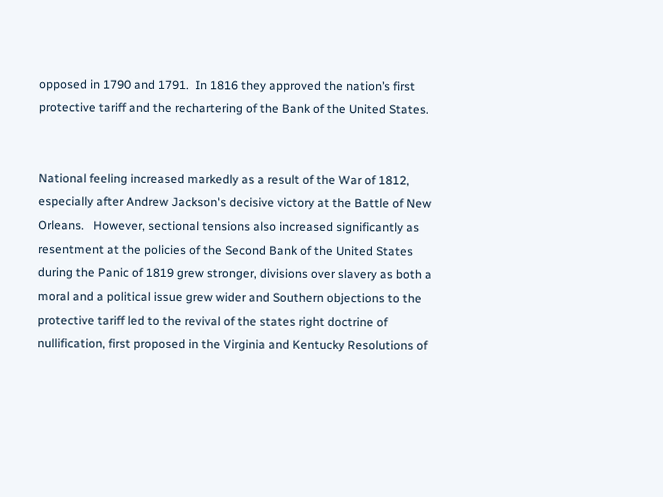opposed in 1790 and 1791.  In 1816 they approved the nation’s first protective tariff and the rechartering of the Bank of the United States.


National feeling increased markedly as a result of the War of 1812, especially after Andrew Jackson's decisive victory at the Battle of New Orleans.   However, sectional tensions also increased significantly as resentment at the policies of the Second Bank of the United States during the Panic of 1819 grew stronger, divisions over slavery as both a moral and a political issue grew wider and Southern objections to the protective tariff led to the revival of the states right doctrine of nullification, first proposed in the Virginia and Kentucky Resolutions of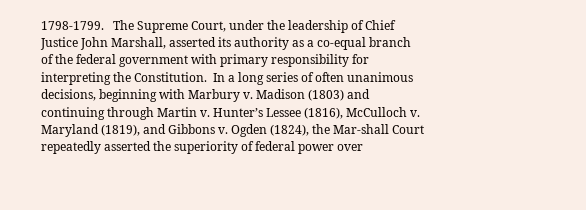1798-1799.   The Supreme Court, under the leadership of Chief Justice John Marshall, asserted its authority as a co-equal branch of the federal government with primary responsibility for interpreting the Constitution.  In a long series of often unanimous decisions, beginning with Marbury v. Madison (1803) and continuing through Martin v. Hunter’s Lessee (1816), McCulloch v. Maryland (1819), and Gibbons v. Ogden (1824), the Mar-shall Court repeatedly asserted the superiority of federal power over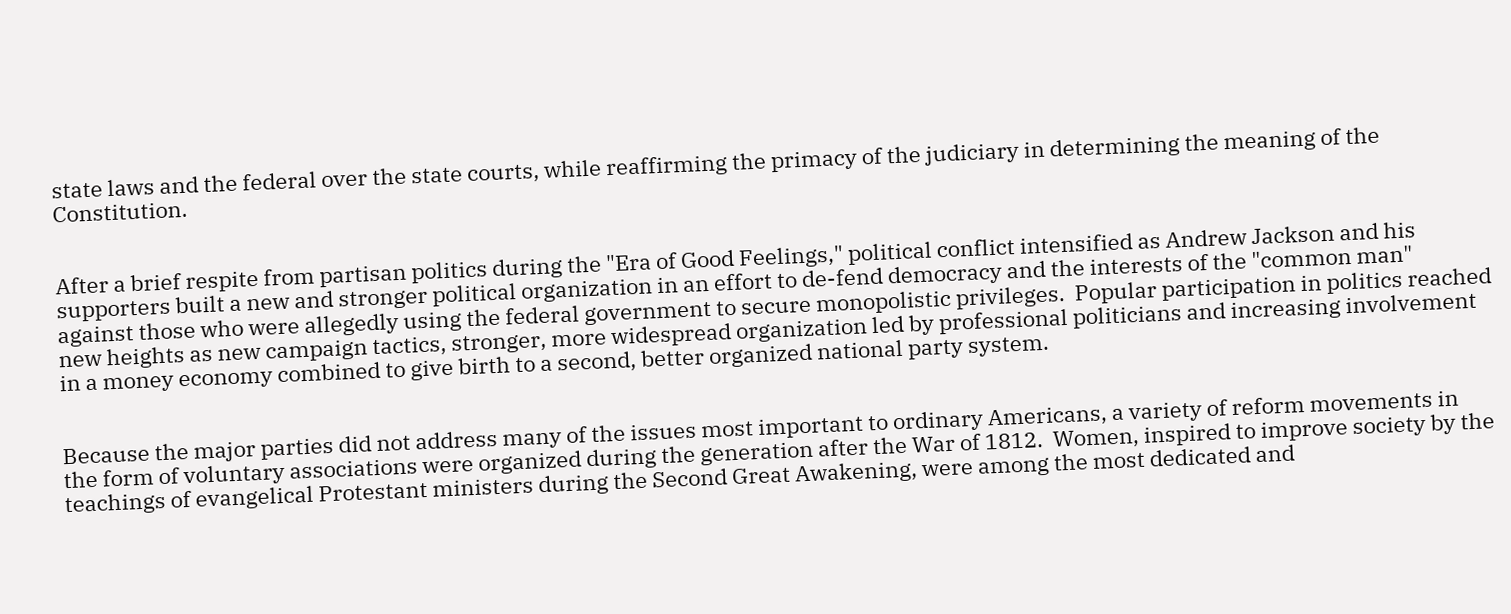state laws and the federal over the state courts, while reaffirming the primacy of the judiciary in determining the meaning of the Constitution.


After a brief respite from partisan politics during the "Era of Good Feelings," political conflict intensified as Andrew Jackson and his supporters built a new and stronger political organization in an effort to de-fend democracy and the interests of the "common man" against those who were allegedly using the federal government to secure monopolistic privileges.  Popular participation in politics reached new heights as new campaign tactics, stronger, more widespread organization led by professional politicians and increasing involvement in a money economy combined to give birth to a second, better organized national party system.


Because the major parties did not address many of the issues most important to ordinary Americans, a variety of reform movements in the form of voluntary associations were organized during the generation after the War of 1812.  Women, inspired to improve society by the teachings of evangelical Protestant ministers during the Second Great Awakening, were among the most dedicated and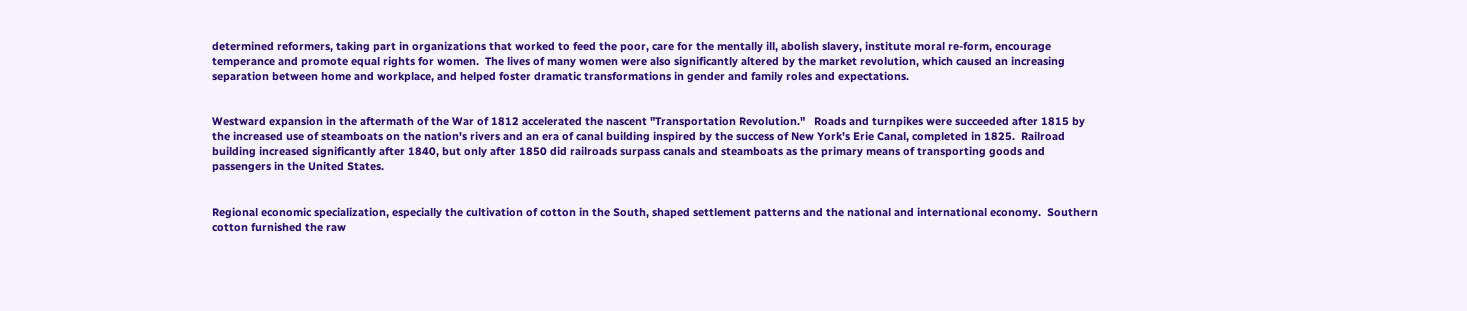determined reformers, taking part in organizations that worked to feed the poor, care for the mentally ill, abolish slavery, institute moral re-form, encourage temperance and promote equal rights for women.  The lives of many women were also significantly altered by the market revolution, which caused an increasing separation between home and workplace, and helped foster dramatic transformations in gender and family roles and expectations.


Westward expansion in the aftermath of the War of 1812 accelerated the nascent "Transportation Revolution."   Roads and turnpikes were succeeded after 1815 by the increased use of steamboats on the nation's rivers and an era of canal building inspired by the success of New York's Erie Canal, completed in 1825.  Railroad building increased significantly after 1840, but only after 1850 did railroads surpass canals and steamboats as the primary means of transporting goods and passengers in the United States.


Regional economic specialization, especially the cultivation of cotton in the South, shaped settlement patterns and the national and international economy.  Southern cotton furnished the raw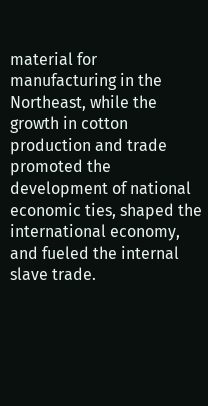material for manufacturing in the Northeast, while the growth in cotton production and trade promoted the development of national economic ties, shaped the international economy, and fueled the internal slave trade.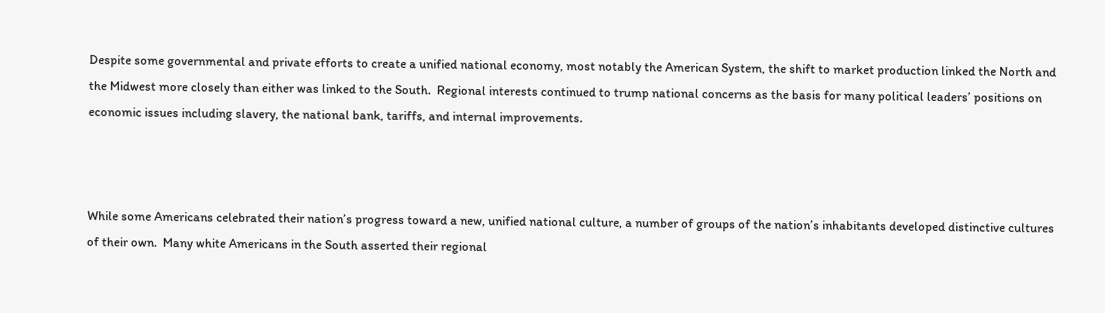Despite some governmental and private efforts to create a unified national economy, most notably the American System, the shift to market production linked the North and the Midwest more closely than either was linked to the South.  Regional interests continued to trump national concerns as the basis for many political leaders’ positions on economic issues including slavery, the national bank, tariffs, and internal improvements.



While some Americans celebrated their nation’s progress toward a new, unified national culture, a number of groups of the nation’s inhabitants developed distinctive cultures of their own.  Many white Americans in the South asserted their regional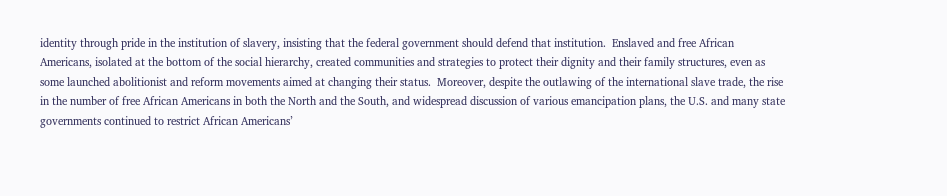identity through pride in the institution of slavery, insisting that the federal government should defend that institution.  Enslaved and free African Americans, isolated at the bottom of the social hierarchy, created communities and strategies to protect their dignity and their family structures, even as some launched abolitionist and reform movements aimed at changing their status.  Moreover, despite the outlawing of the international slave trade, the rise in the number of free African Americans in both the North and the South, and widespread discussion of various emancipation plans, the U.S. and many state governments continued to restrict African Americans’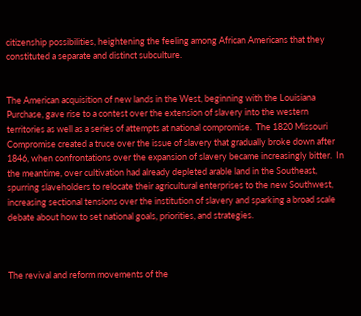citizenship possibilities, heightening the feeling among African Americans that they constituted a separate and distinct subculture.


The American acquisition of new lands in the West, beginning with the Louisiana Purchase, gave rise to a contest over the extension of slavery into the western territories as well as a series of attempts at national compromise.  The 1820 Missouri Compromise created a truce over the issue of slavery that gradually broke down after 1846, when confrontations over the expansion of slavery became increasingly bitter.  In the meantime, over cultivation had already depleted arable land in the Southeast, spurring slaveholders to relocate their agricultural enterprises to the new Southwest, increasing sectional tensions over the institution of slavery and sparking a broad scale debate about how to set national goals, priorities, and strategies.



The revival and reform movements of the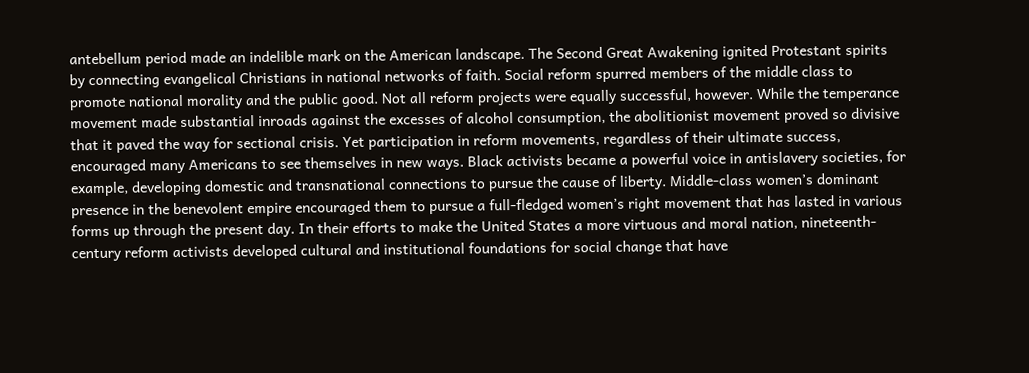antebellum period made an indelible mark on the American landscape. The Second Great Awakening ignited Protestant spirits by connecting evangelical Christians in national networks of faith. Social reform spurred members of the middle class to promote national morality and the public good. Not all reform projects were equally successful, however. While the temperance movement made substantial inroads against the excesses of alcohol consumption, the abolitionist movement proved so divisive that it paved the way for sectional crisis. Yet participation in reform movements, regardless of their ultimate success, encouraged many Americans to see themselves in new ways. Black activists became a powerful voice in antislavery societies, for example, developing domestic and transnational connections to pursue the cause of liberty. Middle-class women’s dominant presence in the benevolent empire encouraged them to pursue a full-fledged women’s right movement that has lasted in various forms up through the present day. In their efforts to make the United States a more virtuous and moral nation, nineteenth-century reform activists developed cultural and institutional foundations for social change that have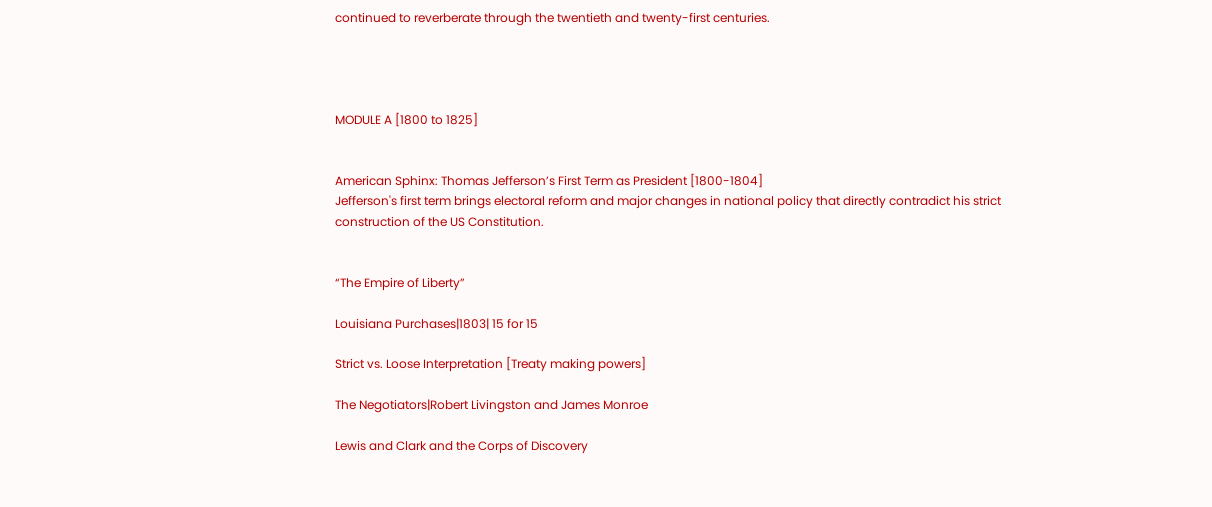continued to reverberate through the twentieth and twenty-first centuries.




MODULE A [1800 to 1825]


American Sphinx: Thomas Jefferson’s First Term as President [1800-1804]
Jefferson's first term brings electoral reform and major changes in national policy that directly contradict his strict construction of the US Constitution.


“The Empire of Liberty”

Louisiana Purchases|1803| 15 for 15

Strict vs. Loose Interpretation [Treaty making powers]

The Negotiators|Robert Livingston and James Monroe

Lewis and Clark and the Corps of Discovery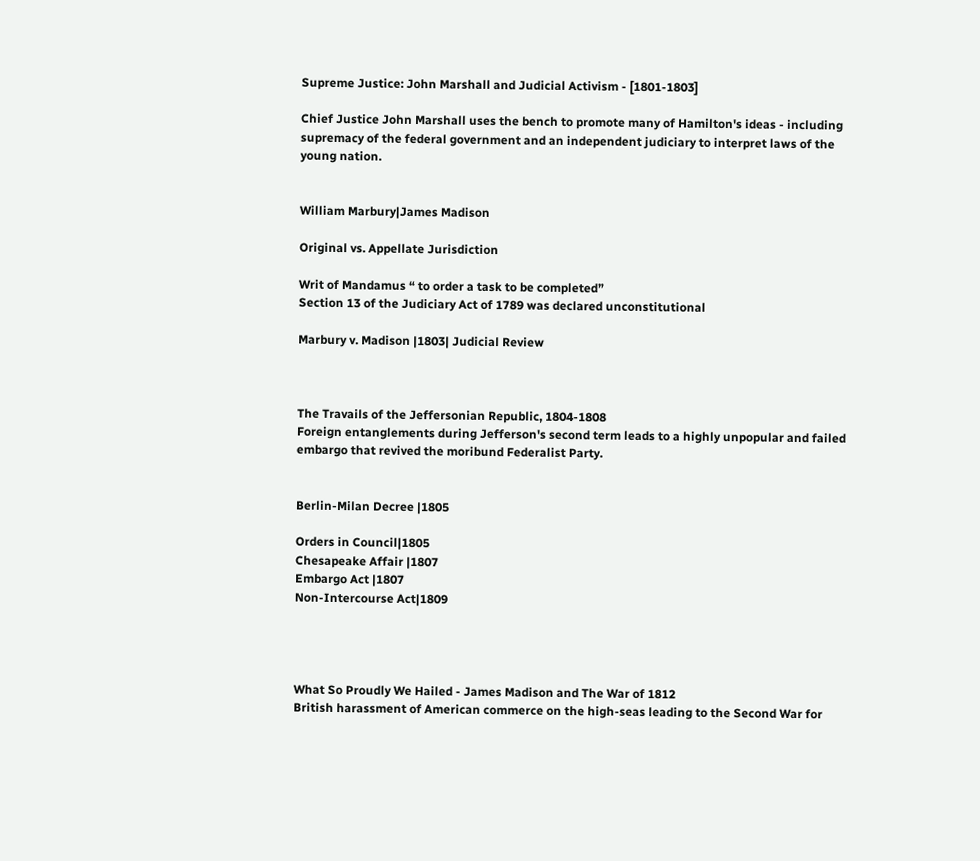Supreme Justice: John Marshall and Judicial Activism - [1801-1803]

Chief Justice John Marshall uses the bench to promote many of Hamilton's ideas - including supremacy of the federal government and an independent judiciary to interpret laws of the young nation.


William Marbury|James Madison

Original vs. Appellate Jurisdiction

Writ of Mandamus “ to order a task to be completed”
Section 13 of the Judiciary Act of 1789 was declared unconstitutional

Marbury v. Madison |1803| Judicial Review



The Travails of the Jeffersonian Republic, 1804-1808
Foreign entanglements during Jefferson's second term leads to a highly unpopular and failed embargo that revived the moribund Federalist Party.


Berlin-Milan Decree |1805

Orders in Council|1805
Chesapeake Affair |1807
Embargo Act |1807
Non-Intercourse Act|1809




What So Proudly We Hailed - James Madison and The War of 1812
British harassment of American commerce on the high-seas leading to the Second War for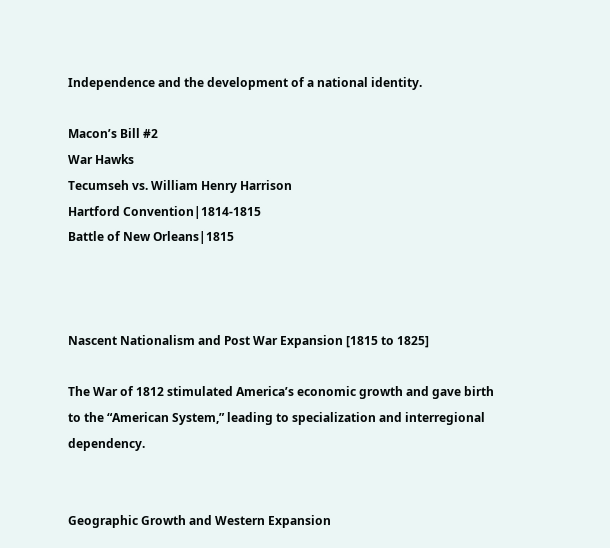Independence and the development of a national identity.

Macon’s Bill #2
War Hawks
Tecumseh vs. William Henry Harrison
Hartford Convention|1814-1815
Battle of New Orleans|1815



Nascent Nationalism and Post War Expansion [1815 to 1825]

The War of 1812 stimulated America’s economic growth and gave birth to the “American System,” leading to specialization and interregional dependency.


Geographic Growth and Western Expansion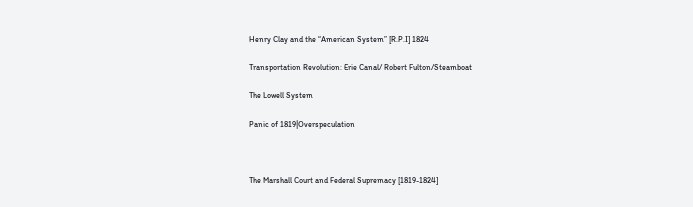Henry Clay and the “American System” [R.P.I] 1824

Transportation Revolution: Erie Canal/ Robert Fulton/Steamboat

The Lowell System

Panic of 1819|Overspeculation



The Marshall Court and Federal Supremacy [1819-1824]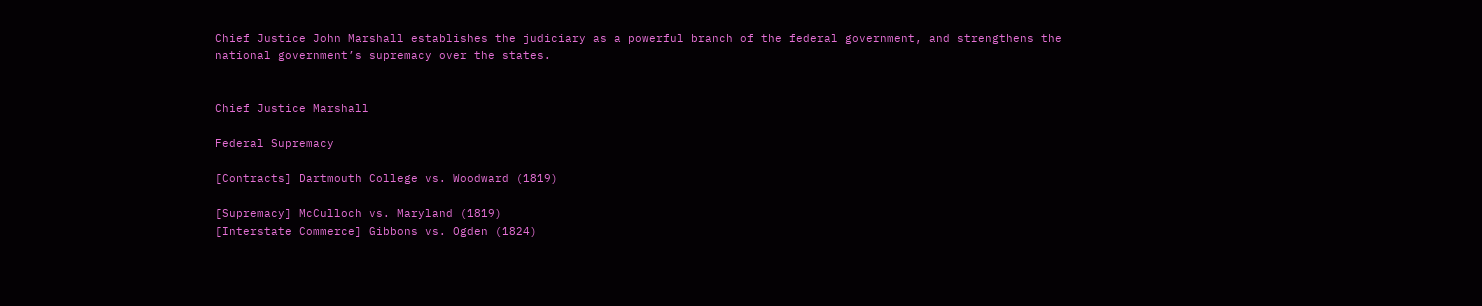Chief Justice John Marshall establishes the judiciary as a powerful branch of the federal government, and strengthens the national government’s supremacy over the states.


Chief Justice Marshall

Federal Supremacy

[Contracts] Dartmouth College vs. Woodward (1819)

[Supremacy] McCulloch vs. Maryland (1819)
[Interstate Commerce] Gibbons vs. Ogden (1824)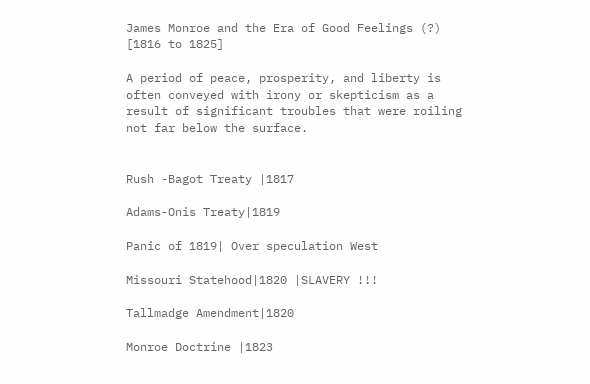James Monroe and the Era of Good Feelings (?) [1816 to 1825]

A period of peace, prosperity, and liberty is often conveyed with irony or skepticism as a result of significant troubles that were roiling not far below the surface.


Rush -Bagot Treaty |1817

Adams-Onis Treaty|1819

Panic of 1819| Over speculation West

Missouri Statehood|1820 |SLAVERY !!!

Tallmadge Amendment|1820

Monroe Doctrine |1823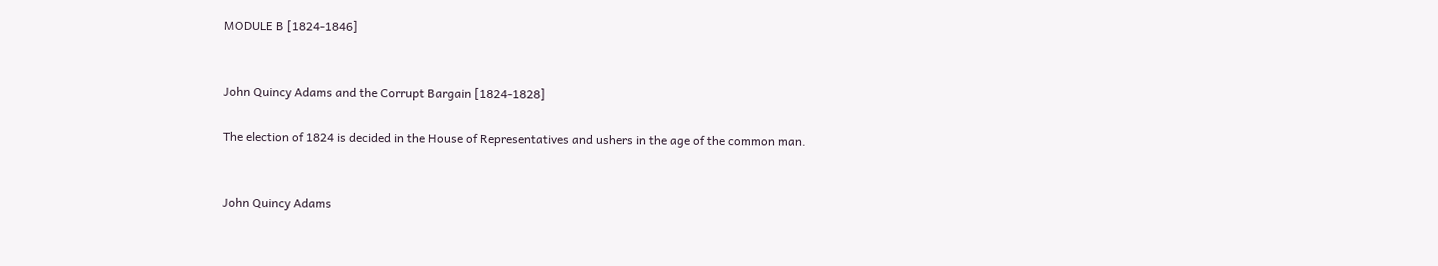MODULE B [1824-1846]


John Quincy Adams and the Corrupt Bargain [1824-1828]

The election of 1824 is decided in the House of Representatives and ushers in the age of the common man.


John Quincy Adams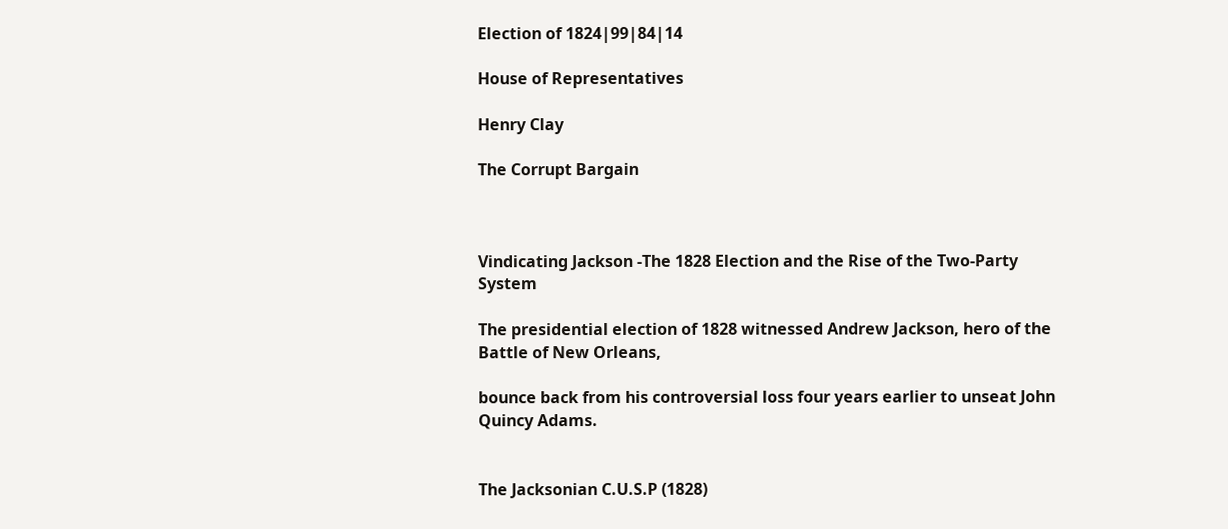Election of 1824|99|84|14

House of Representatives

Henry Clay

The Corrupt Bargain



Vindicating Jackson -The 1828 Election and the Rise of the Two-Party System

The presidential election of 1828 witnessed Andrew Jackson, hero of the Battle of New Orleans,

bounce back from his controversial loss four years earlier to unseat John Quincy Adams.


The Jacksonian C.U.S.P (1828)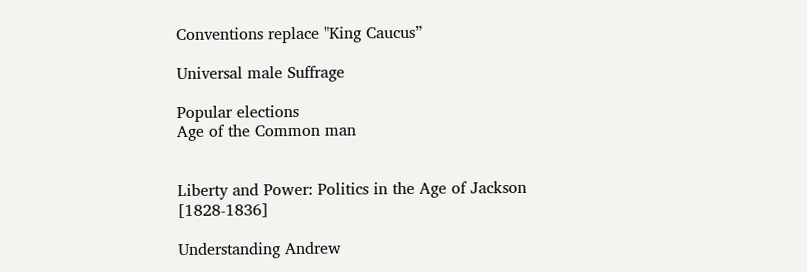Conventions replace "King Caucus”

Universal male Suffrage

Popular elections
Age of the Common man


Liberty and Power: Politics in the Age of Jackson [1828-1836]

Understanding Andrew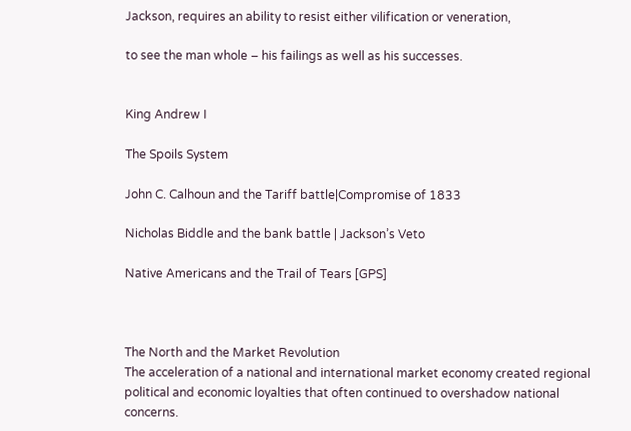Jackson, requires an ability to resist either vilification or veneration,

to see the man whole – his failings as well as his successes.


King Andrew I

The Spoils System

John C. Calhoun and the Tariff battle|Compromise of 1833

Nicholas Biddle and the bank battle | Jackson’s Veto

Native Americans and the Trail of Tears [GPS]



The North and the Market Revolution
The acceleration of a national and international market economy created regional political and economic loyalties that often continued to overshadow national concerns.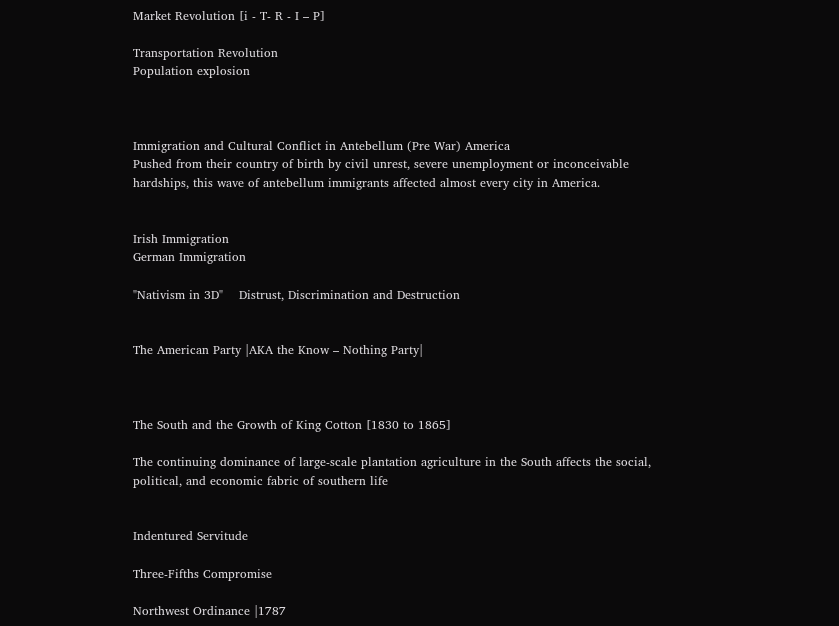Market Revolution [i - T- R - I – P]

Transportation Revolution
Population explosion



Immigration and Cultural Conflict in Antebellum (Pre War) America
Pushed from their country of birth by civil unrest, severe unemployment or inconceivable hardships, this wave of antebellum immigrants affected almost every city in America.


Irish Immigration
German Immigration

"Nativism in 3D"    Distrust, Discrimination and Destruction


The American Party |AKA the Know – Nothing Party|



The South and the Growth of King Cotton [1830 to 1865]

The continuing dominance of large-scale plantation agriculture in the South affects the social, political, and economic fabric of southern life


Indentured Servitude

Three-Fifths Compromise

Northwest Ordinance |1787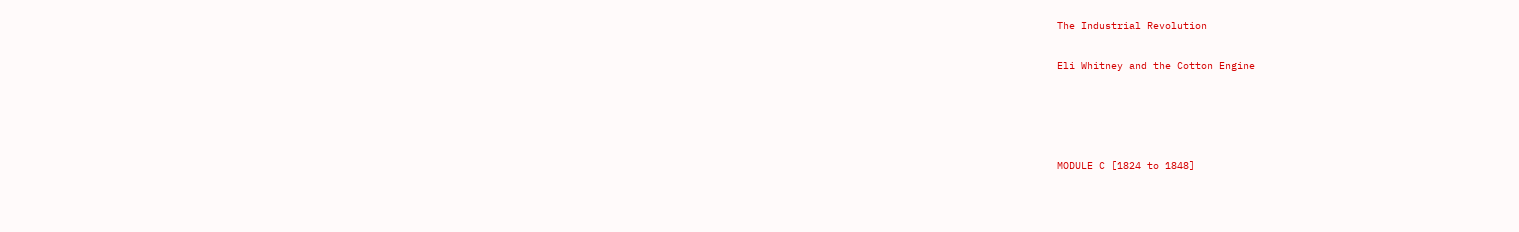The Industrial Revolution

Eli Whitney and the Cotton Engine




MODULE C [1824 to 1848]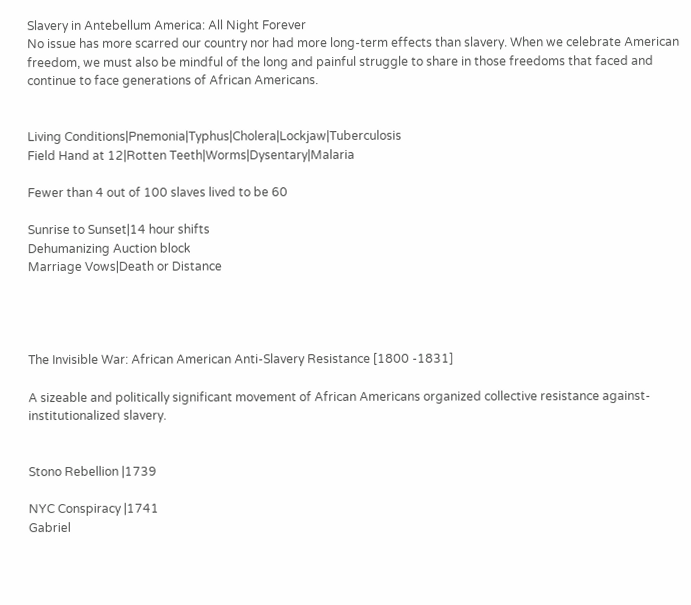Slavery in Antebellum America: All Night Forever
No issue has more scarred our country nor had more long-term effects than slavery. When we celebrate American freedom, we must also be mindful of the long and painful struggle to share in those freedoms that faced and continue to face generations of African Americans.


Living Conditions|Pnemonia|Typhus|Cholera|Lockjaw|Tuberculosis
Field Hand at 12|Rotten Teeth|Worms|Dysentary|Malaria

Fewer than 4 out of 100 slaves lived to be 60

Sunrise to Sunset|14 hour shifts
Dehumanizing Auction block
Marriage Vows|Death or Distance




The Invisible War: African American Anti-Slavery Resistance [1800 -1831]

A sizeable and politically significant movement of African Americans organized collective resistance against-institutionalized slavery.


Stono Rebellion |1739

NYC Conspiracy |1741
Gabriel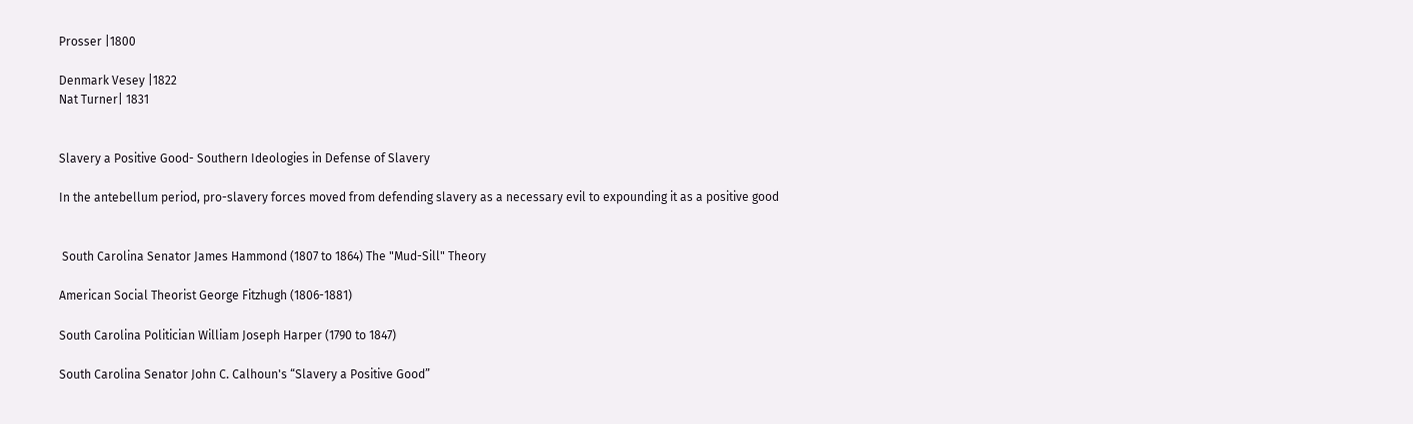Prosser |1800

Denmark Vesey |1822
Nat Turner| 1831


Slavery a Positive Good- Southern Ideologies in Defense of Slavery

In the antebellum period, pro-slavery forces moved from defending slavery as a necessary evil to expounding it as a positive good


 South Carolina Senator James Hammond (1807 to 1864) The "Mud-Sill" Theory

American Social Theorist George Fitzhugh (1806-1881)

South Carolina Politician William Joseph Harper (1790 to 1847)

South Carolina Senator John C. Calhoun's “Slavery a Positive Good”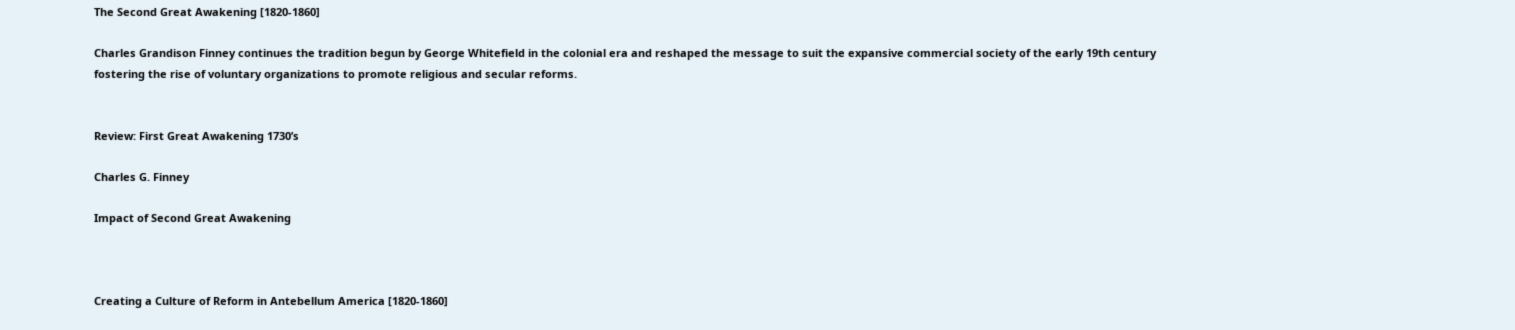The Second Great Awakening [1820-1860]

Charles Grandison Finney continues the tradition begun by George Whitefield in the colonial era and reshaped the message to suit the expansive commercial society of the early 19th century fostering the rise of voluntary organizations to promote religious and secular reforms.


Review: First Great Awakening 1730’s

Charles G. Finney

Impact of Second Great Awakening



Creating a Culture of Reform in Antebellum America [1820-1860]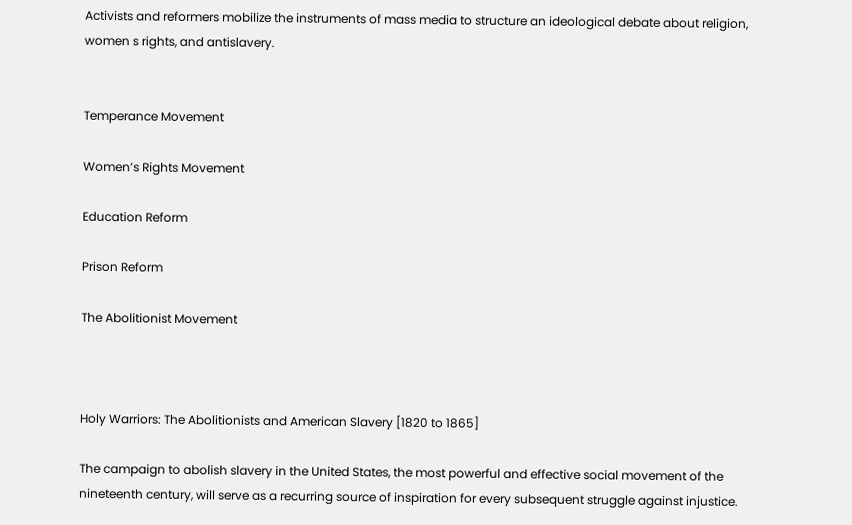Activists and reformers mobilize the instruments of mass media to structure an ideological debate about religion, women s rights, and antislavery.


Temperance Movement

Women’s Rights Movement

Education Reform

Prison Reform

The Abolitionist Movement



Holy Warriors: The Abolitionists and American Slavery [1820 to 1865]

The campaign to abolish slavery in the United States, the most powerful and effective social movement of the nineteenth century, will serve as a recurring source of inspiration for every subsequent struggle against injustice.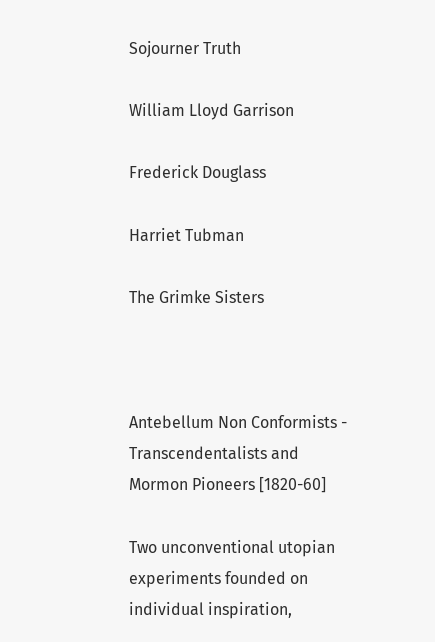Sojourner Truth

William Lloyd Garrison

Frederick Douglass

Harriet Tubman

The Grimke Sisters



Antebellum Non Conformists - Transcendentalists and Mormon Pioneers [1820-60]

Two unconventional utopian experiments founded on individual inspiration,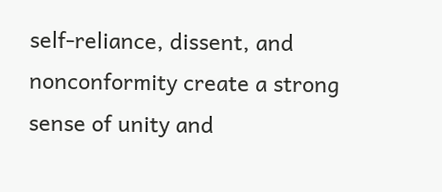self-reliance, dissent, and nonconformity create a strong sense of unity and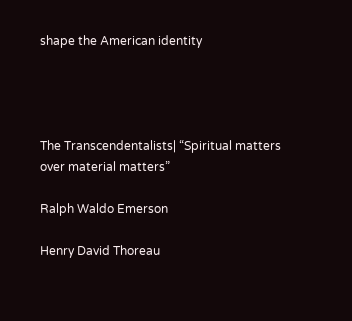shape the American identity




The Transcendentalists| “Spiritual matters over material matters”

Ralph Waldo Emerson

Henry David Thoreau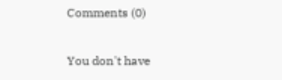Comments (0)

You don't have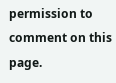permission to comment on this page.